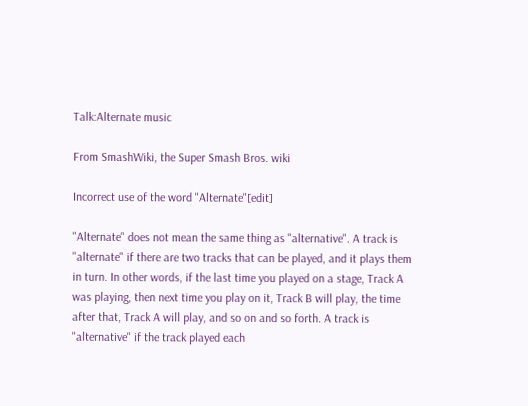Talk:Alternate music

From SmashWiki, the Super Smash Bros. wiki

Incorrect use of the word "Alternate"[edit]

"Alternate" does not mean the same thing as "alternative". A track is "alternate" if there are two tracks that can be played, and it plays them in turn. In other words, if the last time you played on a stage, Track A was playing, then next time you play on it, Track B will play, the time after that, Track A will play, and so on and so forth. A track is "alternative" if the track played each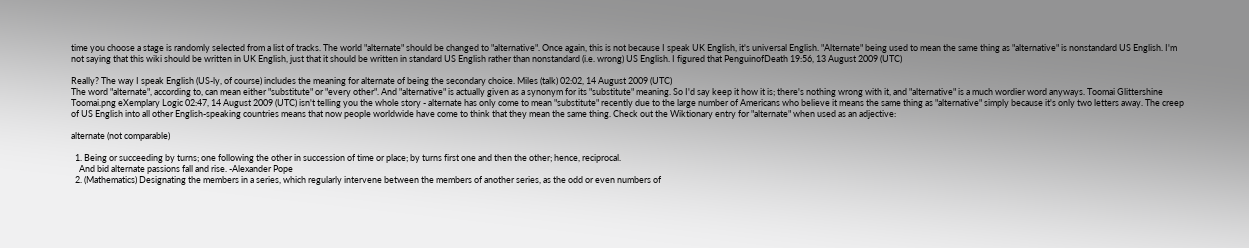time you choose a stage is randomly selected from a list of tracks. The world "alternate" should be changed to "alternative". Once again, this is not because I speak UK English, it's universal English. "Alternate" being used to mean the same thing as "alternative" is nonstandard US English. I'm not saying that this wiki should be written in UK English, just that it should be written in standard US English rather than nonstandard (i.e. wrong) US English. I figured that PenguinofDeath 19:56, 13 August 2009 (UTC)

Really? The way I speak English (US-ly, of course) includes the meaning for alternate of being the secondary choice. Miles (talk) 02:02, 14 August 2009 (UTC)
The word "alternate", according to, can mean either "substitute" or "every other". And "alternative" is actually given as a synonym for its "substitute" meaning. So I'd say keep it how it is; there's nothing wrong with it, and "alternative" is a much wordier word anyways. Toomai Glittershine Toomai.png eXemplary Logic 02:47, 14 August 2009 (UTC) isn't telling you the whole story - alternate has only come to mean "substitute" recently due to the large number of Americans who believe it means the same thing as "alternative" simply because it's only two letters away. The creep of US English into all other English-speaking countries means that now people worldwide have come to think that they mean the same thing. Check out the Wiktionary entry for "alternate" when used as an adjective:

alternate (not comparable)

  1. Being or succeeding by turns; one following the other in succession of time or place; by turns first one and then the other; hence, reciprocal.
    And bid alternate passions fall and rise. -Alexander Pope
  2. (Mathematics) Designating the members in a series, which regularly intervene between the members of another series, as the odd or even numbers of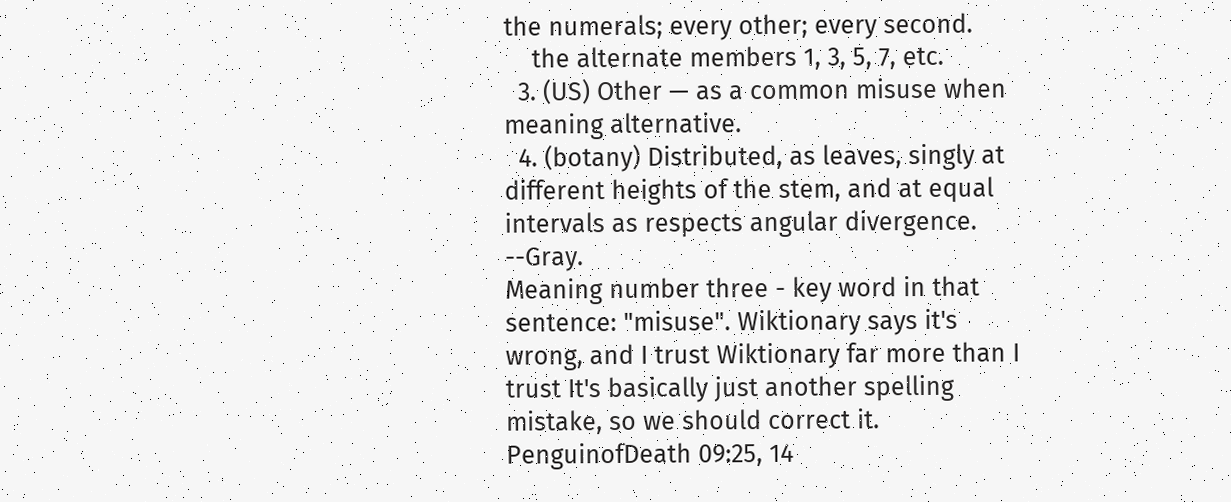the numerals; every other; every second.
    the alternate members 1, 3, 5, 7, etc.
  3. (US) Other — as a common misuse when meaning alternative.
  4. (botany) Distributed, as leaves, singly at different heights of the stem, and at equal intervals as respects angular divergence. --Gray.
Meaning number three - key word in that sentence: "misuse". Wiktionary says it's wrong, and I trust Wiktionary far more than I trust It's basically just another spelling mistake, so we should correct it. PenguinofDeath 09:25, 14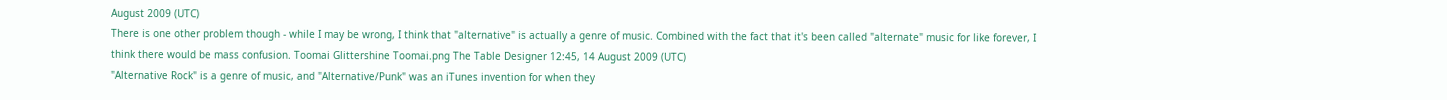August 2009 (UTC)
There is one other problem though - while I may be wrong, I think that "alternative" is actually a genre of music. Combined with the fact that it's been called "alternate" music for like forever, I think there would be mass confusion. Toomai Glittershine Toomai.png The Table Designer 12:45, 14 August 2009 (UTC)
"Alternative Rock" is a genre of music, and "Alternative/Punk" was an iTunes invention for when they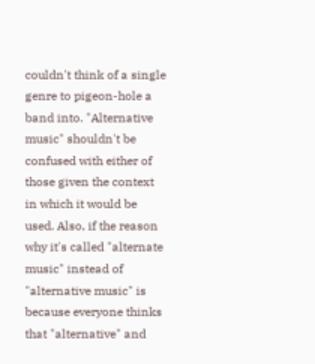couldn't think of a single genre to pigeon-hole a band into. "Alternative music" shouldn't be confused with either of those given the context in which it would be used. Also, if the reason why it's called "alternate music" instead of "alternative music" is because everyone thinks that "alternative" and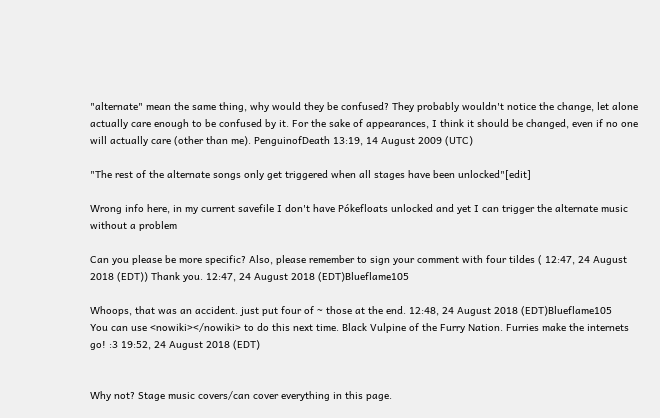"alternate" mean the same thing, why would they be confused? They probably wouldn't notice the change, let alone actually care enough to be confused by it. For the sake of appearances, I think it should be changed, even if no one will actually care (other than me). PenguinofDeath 13:19, 14 August 2009 (UTC)

"The rest of the alternate songs only get triggered when all stages have been unlocked"[edit]

Wrong info here, in my current savefile I don't have Pókefloats unlocked and yet I can trigger the alternate music without a problem

Can you please be more specific? Also, please remember to sign your comment with four tildes ( 12:47, 24 August 2018 (EDT)) Thank you. 12:47, 24 August 2018 (EDT)Blueflame105

Whoops, that was an accident. just put four of ~ those at the end. 12:48, 24 August 2018 (EDT)Blueflame105
You can use <nowiki></nowiki> to do this next time. Black Vulpine of the Furry Nation. Furries make the internets go! :3 19:52, 24 August 2018 (EDT)


Why not? Stage music covers/can cover everything in this page.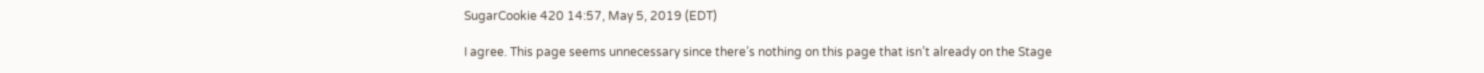SugarCookie 420 14:57, May 5, 2019 (EDT)

I agree. This page seems unnecessary since there’s nothing on this page that isn’t already on the Stage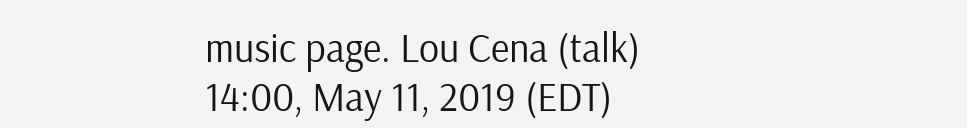music page. Lou Cena (talk) 14:00, May 11, 2019 (EDT)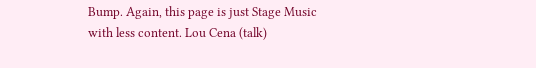Bump. Again, this page is just Stage Music with less content. Lou Cena (talk)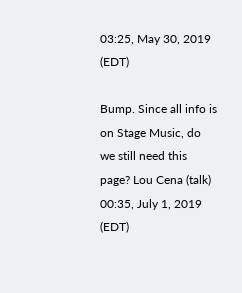03:25, May 30, 2019 (EDT)

Bump. Since all info is on Stage Music, do we still need this page? Lou Cena (talk) 00:35, July 1, 2019 (EDT)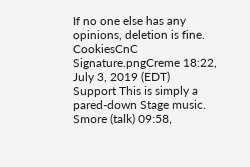If no one else has any opinions, deletion is fine. CookiesCnC Signature.pngCreme 18:22, July 3, 2019 (EDT)
Support This is simply a pared-down Stage music. Smore (talk) 09:58,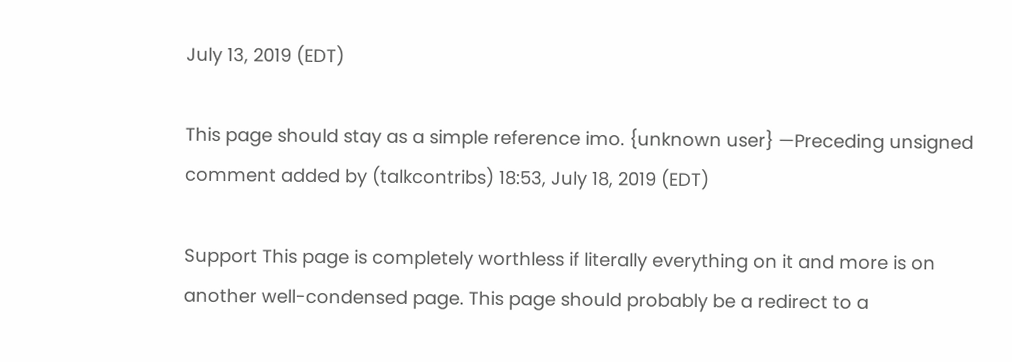July 13, 2019 (EDT)

This page should stay as a simple reference imo. {unknown user} —Preceding unsigned comment added by (talkcontribs) 18:53, July 18, 2019 (EDT)

Support This page is completely worthless if literally everything on it and more is on another well-condensed page. This page should probably be a redirect to a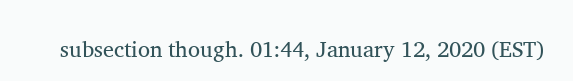subsection though. 01:44, January 12, 2020 (EST)